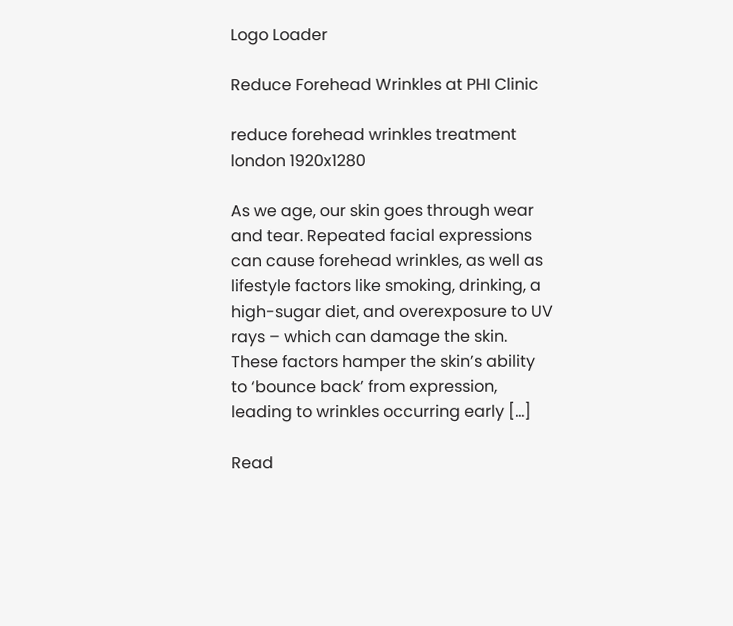Logo Loader

Reduce Forehead Wrinkles at PHI Clinic

reduce forehead wrinkles treatment london 1920x1280

As we age, our skin goes through wear and tear. Repeated facial expressions can cause forehead wrinkles, as well as lifestyle factors like smoking, drinking, a high-sugar diet, and overexposure to UV rays – which can damage the skin. These factors hamper the skin’s ability to ‘bounce back’ from expression, leading to wrinkles occurring early […]

Read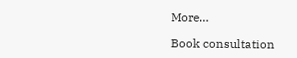More…

Book consultation